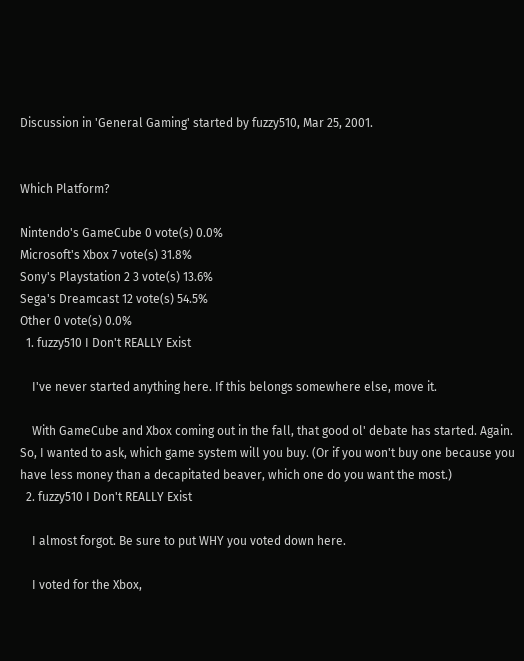Discussion in 'General Gaming' started by fuzzy510, Mar 25, 2001.


Which Platform?

Nintendo's GameCube 0 vote(s) 0.0%
Microsoft's Xbox 7 vote(s) 31.8%
Sony's Playstation 2 3 vote(s) 13.6%
Sega's Dreamcast 12 vote(s) 54.5%
Other 0 vote(s) 0.0%
  1. fuzzy510 I Don't REALLY Exist

    I've never started anything here. If this belongs somewhere else, move it.

    With GameCube and Xbox coming out in the fall, that good ol' debate has started. Again. So, I wanted to ask, which game system will you buy. (Or if you won't buy one because you have less money than a decapitated beaver, which one do you want the most.)
  2. fuzzy510 I Don't REALLY Exist

    I almost forgot. Be sure to put WHY you voted down here.

    I voted for the Xbox,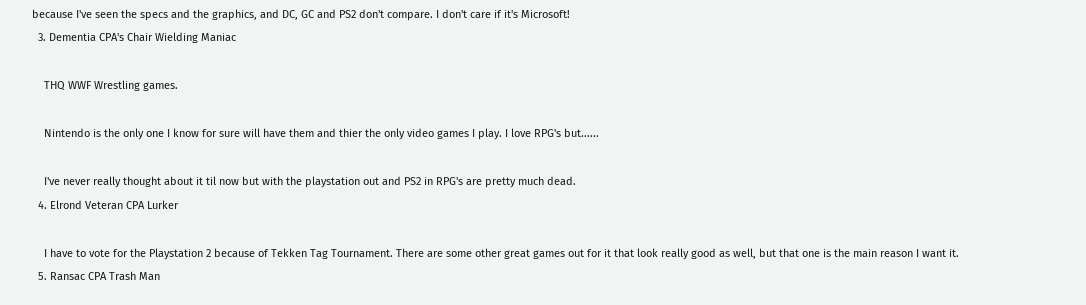because I've seen the specs and the graphics, and DC, GC and PS2 don't compare. I don't care if it's Microsoft!
  3. Dementia CPA's Chair Wielding Maniac

    THQ WWF Wrestling games.

    Nintendo is the only one I know for sure will have them and thier the only video games I play. I love RPG's but......

    I've never really thought about it til now but with the playstation out and PS2 in RPG's are pretty much dead.
  4. Elrond Veteran CPA Lurker

    I have to vote for the Playstation 2 because of Tekken Tag Tournament. There are some other great games out for it that look really good as well, but that one is the main reason I want it.
  5. Ransac CPA Trash Man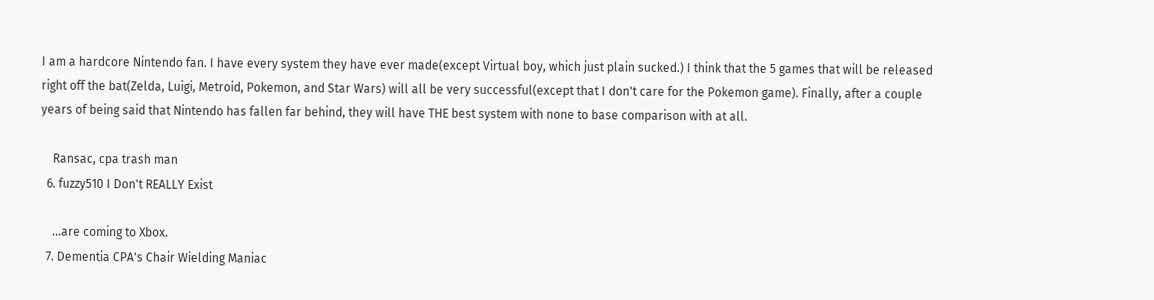I am a hardcore Nintendo fan. I have every system they have ever made(except Virtual boy, which just plain sucked.) I think that the 5 games that will be released right off the bat(Zelda, Luigi, Metroid, Pokemon, and Star Wars) will all be very successful(except that I don't care for the Pokemon game). Finally, after a couple years of being said that Nintendo has fallen far behind, they will have THE best system with none to base comparison with at all.

    Ransac, cpa trash man
  6. fuzzy510 I Don't REALLY Exist

    ...are coming to Xbox.
  7. Dementia CPA's Chair Wielding Maniac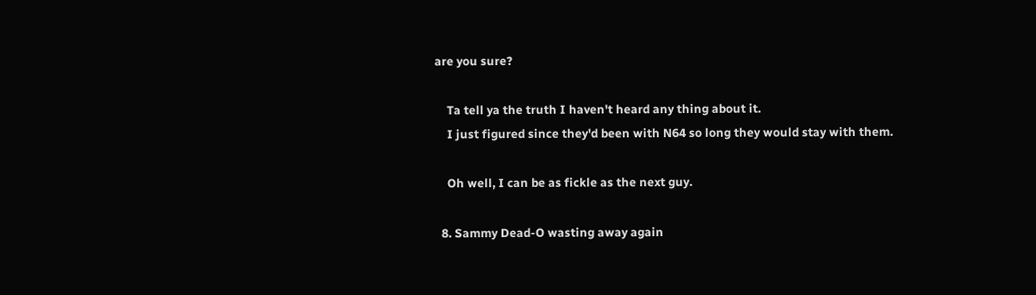are you sure?

    Ta tell ya the truth I haven't heard any thing about it.
    I just figured since they'd been with N64 so long they would stay with them.

    Oh well, I can be as fickle as the next guy.

  8. Sammy Dead-O wasting away again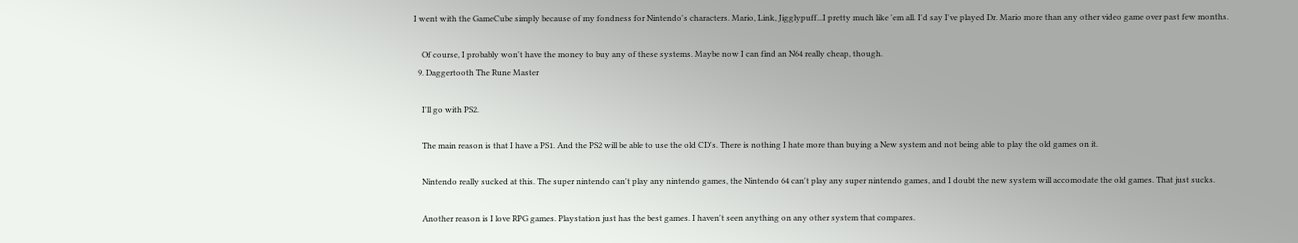I went with the GameCube simply because of my fondness for Nintendo's characters. Mario, Link, Jigglypuff...I pretty much like 'em all. I'd say I've played Dr. Mario more than any other video game over past few months.

    Of course, I probably won't have the money to buy any of these systems. Maybe now I can find an N64 really cheap, though.
  9. Daggertooth The Rune Master

    I'll go with PS2.

    The main reason is that I have a PS1. And the PS2 will be able to use the old CD's. There is nothing I hate more than buying a New system and not being able to play the old games on it.

    Nintendo really sucked at this. The super nintendo can't play any nintendo games, the Nintendo 64 can't play any super nintendo games, and I doubt the new system will accomodate the old games. That just sucks.

    Another reason is I love RPG games. Playstation just has the best games. I haven't seen anything on any other system that compares.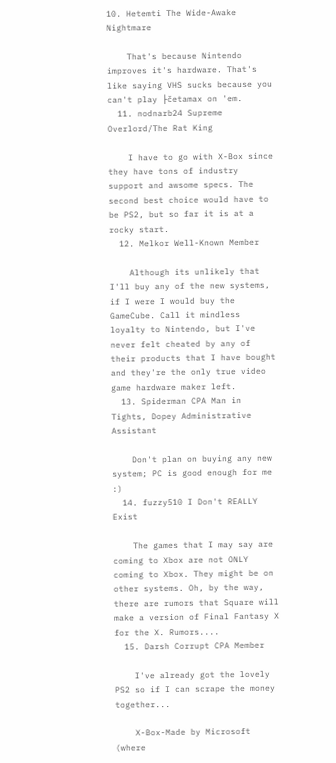10. Hetemti The Wide-Awake Nightmare

    That's because Nintendo improves it's hardware. That's like saying VHS sucks because you can't play ├četamax on 'em.
  11. nodnarb24 Supreme Overlord/The Rat King

    I have to go with X-Box since they have tons of industry support and awsome specs. The second best choice would have to be PS2, but so far it is at a rocky start.
  12. Melkor Well-Known Member

    Although its unlikely that I'll buy any of the new systems, if I were I would buy the GameCube. Call it mindless loyalty to Nintendo, but I've never felt cheated by any of their products that I have bought and they're the only true video game hardware maker left.
  13. Spiderman CPA Man in Tights, Dopey Administrative Assistant

    Don't plan on buying any new system; PC is good enough for me :)
  14. fuzzy510 I Don't REALLY Exist

    The games that I may say are coming to Xbox are not ONLY coming to Xbox. They might be on other systems. Oh, by the way, there are rumors that Square will make a version of Final Fantasy X for the X. Rumors....
  15. Darsh Corrupt CPA Member

    I've already got the lovely PS2 so if I can scrape the money together...

    X-Box-Made by Microsoft (where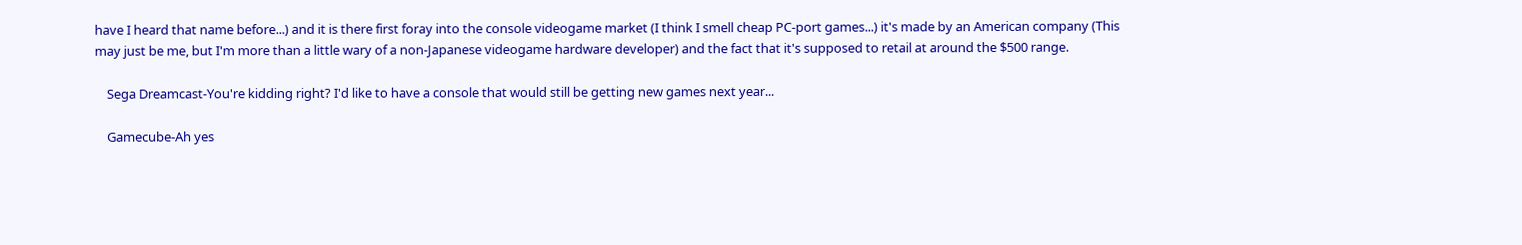have I heard that name before...) and it is there first foray into the console videogame market (I think I smell cheap PC-port games...) it's made by an American company (This may just be me, but I'm more than a little wary of a non-Japanese videogame hardware developer) and the fact that it's supposed to retail at around the $500 range.

    Sega Dreamcast-You're kidding right? I'd like to have a console that would still be getting new games next year...

    Gamecube-Ah yes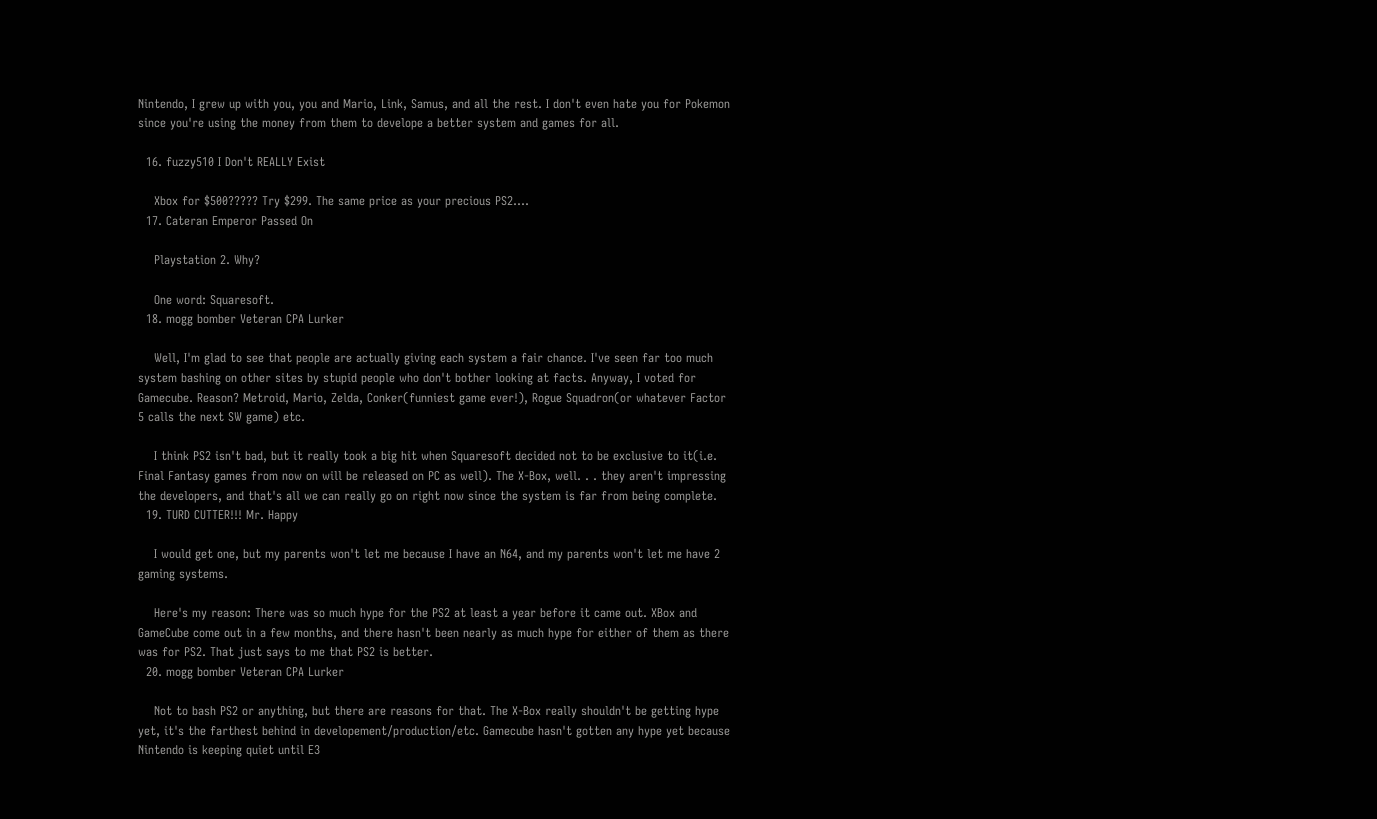Nintendo, I grew up with you, you and Mario, Link, Samus, and all the rest. I don't even hate you for Pokemon since you're using the money from them to develope a better system and games for all.

  16. fuzzy510 I Don't REALLY Exist

    Xbox for $500????? Try $299. The same price as your precious PS2....
  17. Cateran Emperor Passed On

    Playstation 2. Why?

    One word: Squaresoft.
  18. mogg bomber Veteran CPA Lurker

    Well, I'm glad to see that people are actually giving each system a fair chance. I've seen far too much system bashing on other sites by stupid people who don't bother looking at facts. Anyway, I voted for Gamecube. Reason? Metroid, Mario, Zelda, Conker(funniest game ever!), Rogue Squadron(or whatever Factor 5 calls the next SW game) etc.

    I think PS2 isn't bad, but it really took a big hit when Squaresoft decided not to be exclusive to it(i.e. Final Fantasy games from now on will be released on PC as well). The X-Box, well. . . they aren't impressing the developers, and that's all we can really go on right now since the system is far from being complete.
  19. TURD CUTTER!!! Mr. Happy

    I would get one, but my parents won't let me because I have an N64, and my parents won't let me have 2 gaming systems.

    Here's my reason: There was so much hype for the PS2 at least a year before it came out. XBox and GameCube come out in a few months, and there hasn't been nearly as much hype for either of them as there was for PS2. That just says to me that PS2 is better.
  20. mogg bomber Veteran CPA Lurker

    Not to bash PS2 or anything, but there are reasons for that. The X-Box really shouldn't be getting hype yet, it's the farthest behind in developement/production/etc. Gamecube hasn't gotten any hype yet because Nintendo is keeping quiet until E3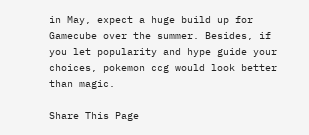in May, expect a huge build up for Gamecube over the summer. Besides, if you let popularity and hype guide your choices, pokemon ccg would look better than magic.

Share This Page